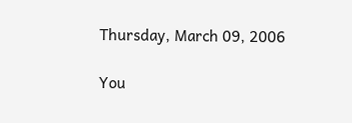Thursday, March 09, 2006

You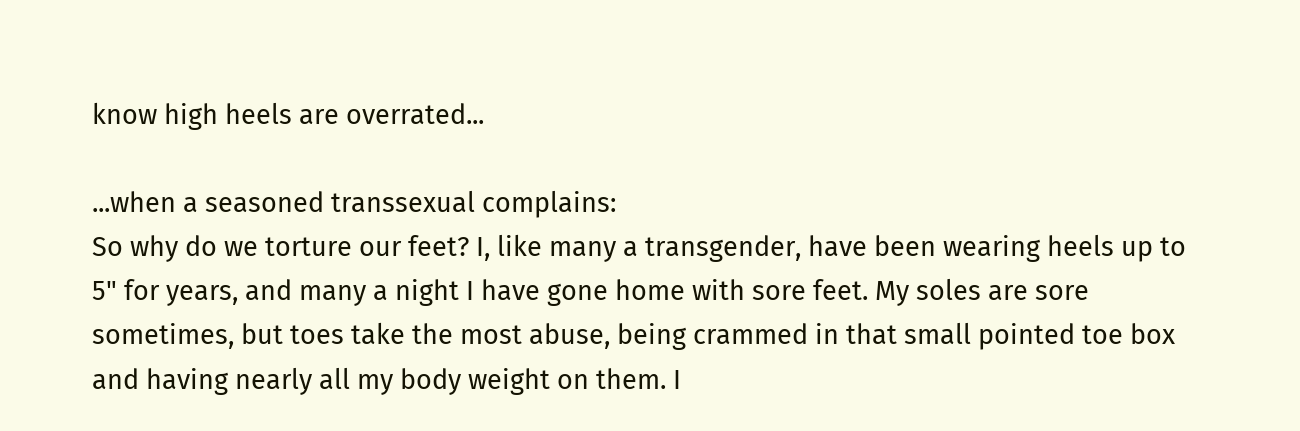know high heels are overrated...

...when a seasoned transsexual complains:
So why do we torture our feet? I, like many a transgender, have been wearing heels up to 5" for years, and many a night I have gone home with sore feet. My soles are sore sometimes, but toes take the most abuse, being crammed in that small pointed toe box and having nearly all my body weight on them. I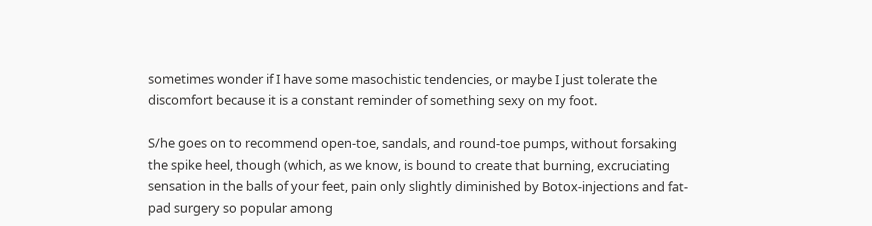sometimes wonder if I have some masochistic tendencies, or maybe I just tolerate the discomfort because it is a constant reminder of something sexy on my foot.

S/he goes on to recommend open-toe, sandals, and round-toe pumps, without forsaking the spike heel, though (which, as we know, is bound to create that burning, excruciating sensation in the balls of your feet, pain only slightly diminished by Botox-injections and fat-pad surgery so popular among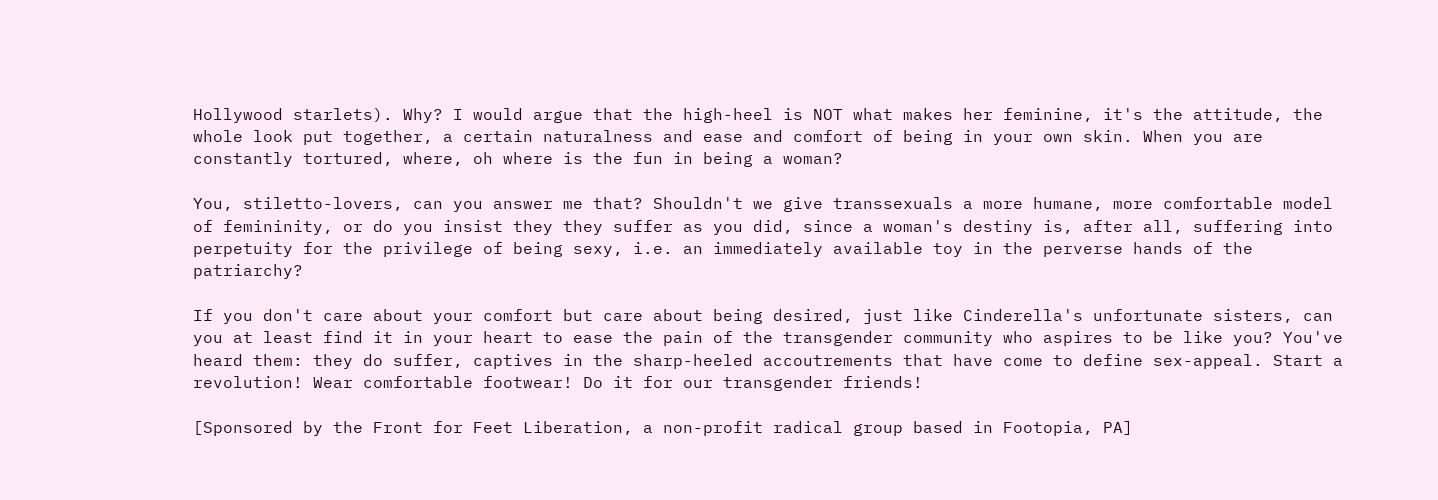Hollywood starlets). Why? I would argue that the high-heel is NOT what makes her feminine, it's the attitude, the whole look put together, a certain naturalness and ease and comfort of being in your own skin. When you are constantly tortured, where, oh where is the fun in being a woman?

You, stiletto-lovers, can you answer me that? Shouldn't we give transsexuals a more humane, more comfortable model of femininity, or do you insist they they suffer as you did, since a woman's destiny is, after all, suffering into perpetuity for the privilege of being sexy, i.e. an immediately available toy in the perverse hands of the patriarchy?

If you don't care about your comfort but care about being desired, just like Cinderella's unfortunate sisters, can you at least find it in your heart to ease the pain of the transgender community who aspires to be like you? You've heard them: they do suffer, captives in the sharp-heeled accoutrements that have come to define sex-appeal. Start a revolution! Wear comfortable footwear! Do it for our transgender friends!

[Sponsored by the Front for Feet Liberation, a non-profit radical group based in Footopia, PA]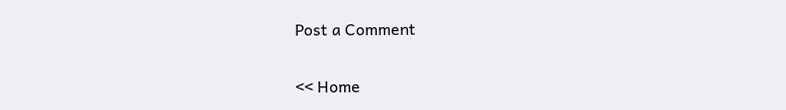Post a Comment

<< Home